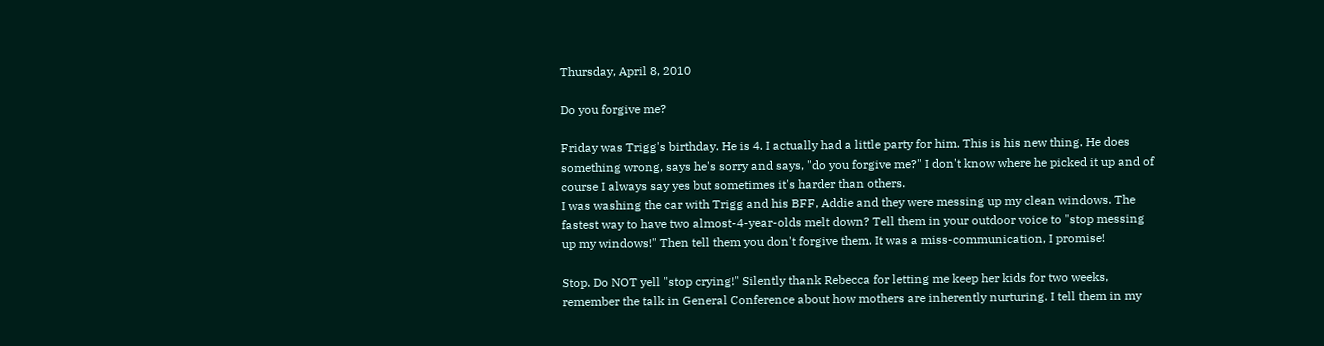Thursday, April 8, 2010

Do you forgive me?

Friday was Trigg's birthday. He is 4. I actually had a little party for him. This is his new thing. He does something wrong, says he's sorry and says, "do you forgive me?" I don't know where he picked it up and of course I always say yes but sometimes it's harder than others.
I was washing the car with Trigg and his BFF, Addie and they were messing up my clean windows. The fastest way to have two almost-4-year-olds melt down? Tell them in your outdoor voice to "stop messing up my windows!" Then tell them you don't forgive them. It was a miss-communication, I promise!

Stop. Do NOT yell "stop crying!" Silently thank Rebecca for letting me keep her kids for two weeks, remember the talk in General Conference about how mothers are inherently nurturing. I tell them in my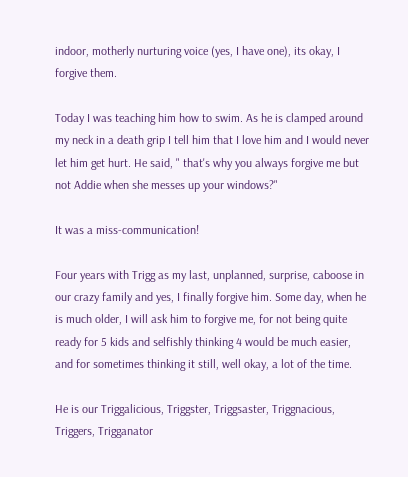indoor, motherly nurturing voice (yes, I have one), its okay, I forgive them.

Today I was teaching him how to swim. As he is clamped around my neck in a death grip I tell him that I love him and I would never let him get hurt. He said, " that's why you always forgive me but not Addie when she messes up your windows?"

It was a miss-communication!

Four years with Trigg as my last, unplanned, surprise, caboose in our crazy family and yes, I finally forgive him. Some day, when he is much older, I will ask him to forgive me, for not being quite ready for 5 kids and selfishly thinking 4 would be much easier, and for sometimes thinking it still, well okay, a lot of the time.

He is our Triggalicious, Triggster, Triggsaster, Triggnacious, Triggers, Trigganator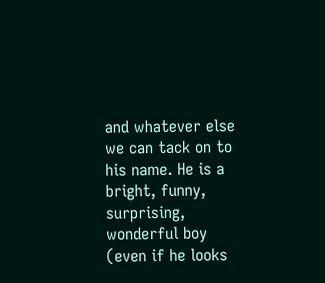and whatever else we can tack on to his name. He is a bright, funny, surprising, wonderful boy (even if he looks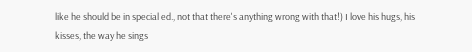like he should be in special ed., not that there's anything wrong with that!) I love his hugs, his kisses, the way he sings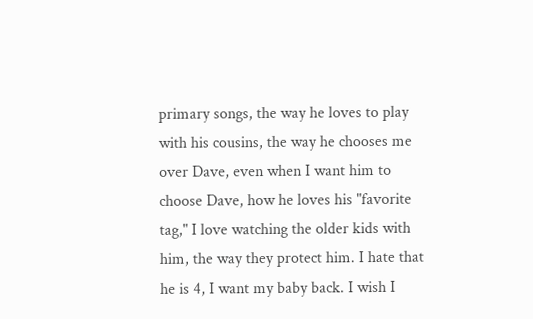primary songs, the way he loves to play with his cousins, the way he chooses me over Dave, even when I want him to choose Dave, how he loves his "favorite tag," I love watching the older kids with him, the way they protect him. I hate that he is 4, I want my baby back. I wish I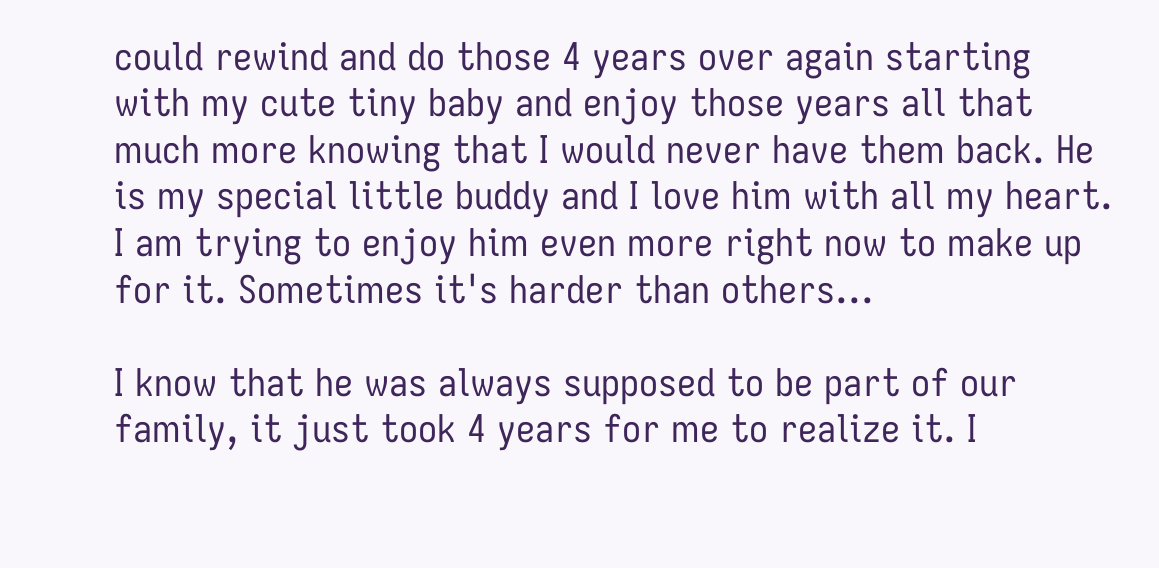could rewind and do those 4 years over again starting with my cute tiny baby and enjoy those years all that much more knowing that I would never have them back. He is my special little buddy and I love him with all my heart. I am trying to enjoy him even more right now to make up for it. Sometimes it's harder than others...

I know that he was always supposed to be part of our family, it just took 4 years for me to realize it. I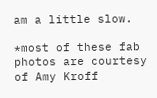am a little slow.

*most of these fab photos are courtesy of Amy Kroff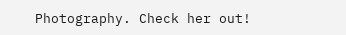Photography. Check her out!